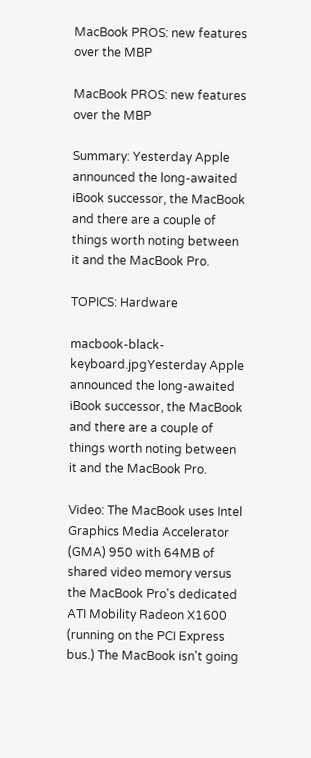MacBook PROS: new features over the MBP

MacBook PROS: new features over the MBP

Summary: Yesterday Apple announced the long-awaited iBook successor, the MacBook and there are a couple of things worth noting between it and the MacBook Pro.

TOPICS: Hardware

macbook-black-keyboard.jpgYesterday Apple announced the long-awaited iBook successor, the MacBook and there are a couple of things worth noting between it and the MacBook Pro.

Video: The MacBook uses Intel Graphics Media Accelerator (GMA) 950 with 64MB of shared video memory versus the MacBook Pro's dedicated ATI Mobility Radeon X1600 (running on the PCI Express bus.) The MacBook isn't going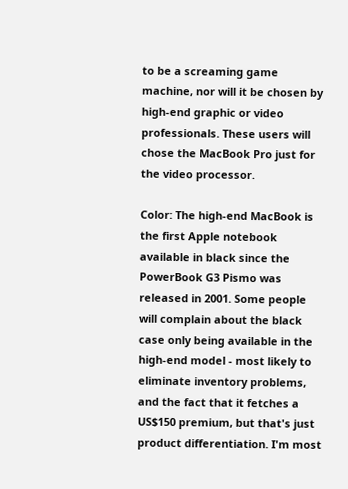to be a screaming game machine, nor will it be chosen by high-end graphic or video professionals. These users will chose the MacBook Pro just for the video processor.

Color: The high-end MacBook is the first Apple notebook available in black since the PowerBook G3 Pismo was released in 2001. Some people will complain about the black case only being available in the high-end model - most likely to eliminate inventory problems, and the fact that it fetches a US$150 premium, but that's just product differentiation. I'm most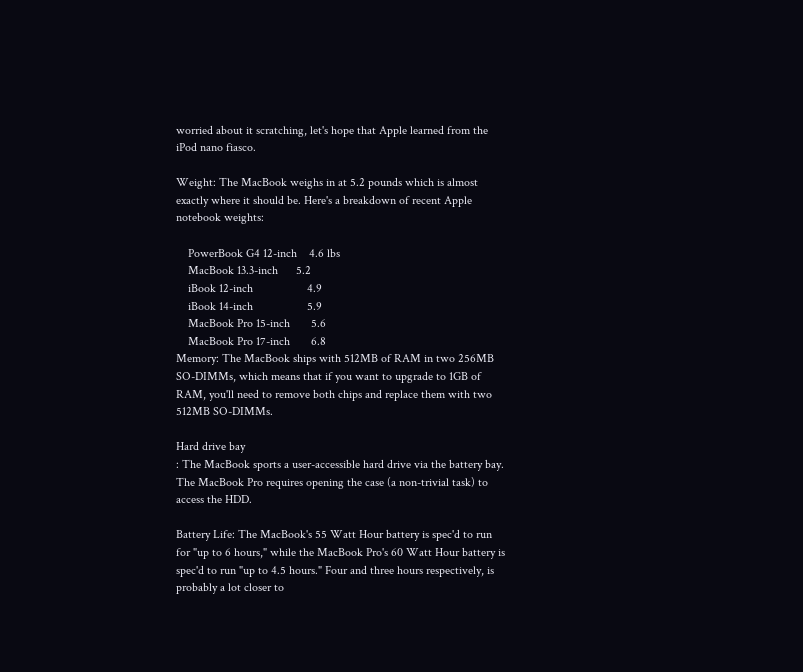worried about it scratching, let's hope that Apple learned from the iPod nano fiasco.

Weight: The MacBook weighs in at 5.2 pounds which is almost exactly where it should be. Here's a breakdown of recent Apple notebook weights:

    PowerBook G4 12-inch    4.6 lbs
    MacBook 13.3-inch      5.2
    iBook 12-inch                  4.9
    iBook 14-inch                  5.9
    MacBook Pro 15-inch       5.6
    MacBook Pro 17-inch       6.8
Memory: The MacBook ships with 512MB of RAM in two 256MB SO-DIMMs, which means that if you want to upgrade to 1GB of RAM, you'll need to remove both chips and replace them with two 512MB SO-DIMMs.

Hard drive bay
: The MacBook sports a user-accessible hard drive via the battery bay. The MacBook Pro requires opening the case (a non-trivial task) to access the HDD.

Battery Life: The MacBook's 55 Watt Hour battery is spec'd to run for "up to 6 hours," while the MacBook Pro's 60 Watt Hour battery is spec'd to run "up to 4.5 hours." Four and three hours respectively, is probably a lot closer to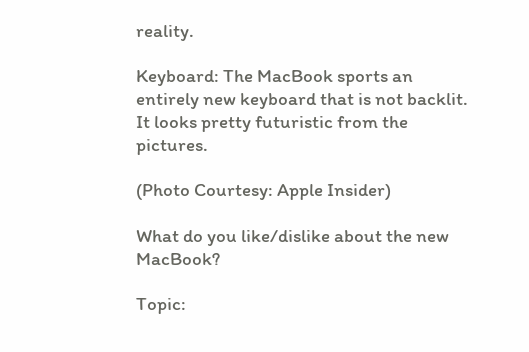reality.

Keyboard: The MacBook sports an entirely new keyboard that is not backlit. It looks pretty futuristic from the pictures.

(Photo Courtesy: Apple Insider)

What do you like/dislike about the new MacBook?

Topic: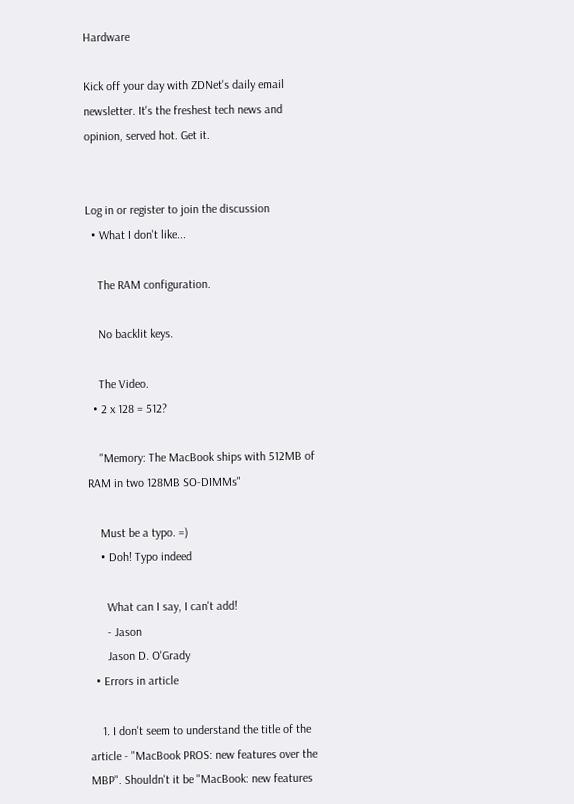Hardware

Kick off your day with ZDNet's daily email newsletter. It's the freshest tech news and opinion, served hot. Get it.


Log in or register to join the discussion
  • What I don't like...

    The RAM configuration.

    No backlit keys.

    The Video.
  • 2 x 128 = 512?

    "Memory: The MacBook ships with 512MB of RAM in two 128MB SO-DIMMs"

    Must be a typo. =)
    • Doh! Typo indeed

      What can I say, I can't add!
      - Jason
      Jason D. O'Grady
  • Errors in article

    1. I don't seem to understand the title of the article - "MacBook PROS: new features over the MBP". Shouldn't it be "MacBook: new features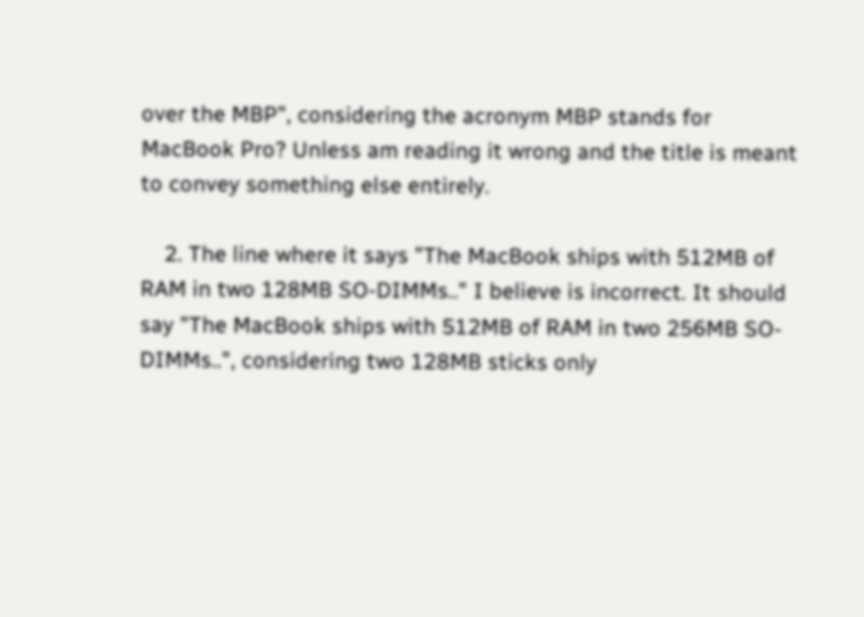over the MBP", considering the acronym MBP stands for MacBook Pro? Unless am reading it wrong and the title is meant to convey something else entirely.

    2. The line where it says "The MacBook ships with 512MB of RAM in two 128MB SO-DIMMs.." I believe is incorrect. It should say "The MacBook ships with 512MB of RAM in two 256MB SO-DIMMs..", considering two 128MB sticks only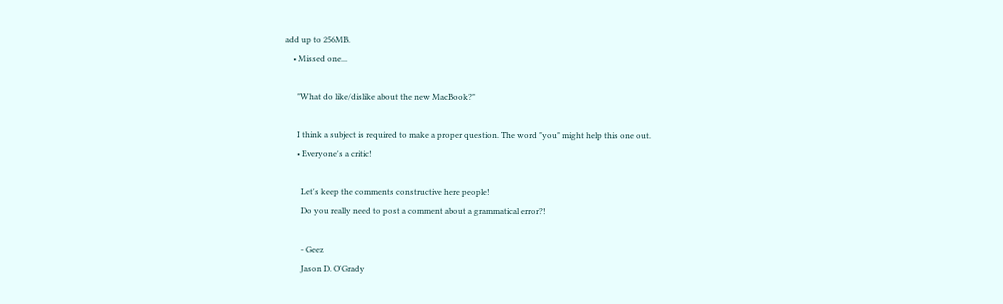add up to 256MB.
    • Missed one...

      "What do like/dislike about the new MacBook?"

      I think a subject is required to make a proper question. The word "you" might help this one out.
      • Everyone's a critic!

        Let's keep the comments constructive here people!
        Do you really need to post a comment about a grammatical error?!

        - Geez
        Jason D. O'Grady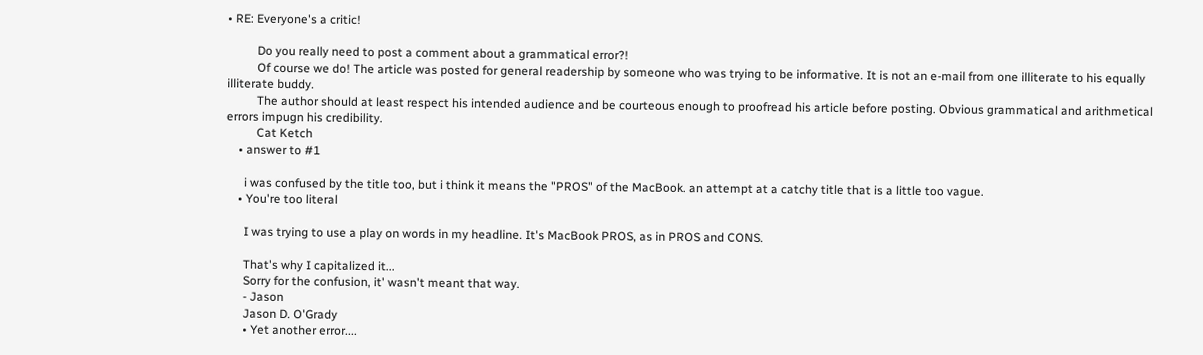• RE: Everyone's a critic!

          Do you really need to post a comment about a grammatical error?!
          Of course we do! The article was posted for general readership by someone who was trying to be informative. It is not an e-mail from one illiterate to his equally illiterate buddy.
          The author should at least respect his intended audience and be courteous enough to proofread his article before posting. Obvious grammatical and arithmetical errors impugn his credibility.
          Cat Ketch
    • answer to #1

      i was confused by the title too, but i think it means the "PROS" of the MacBook. an attempt at a catchy title that is a little too vague.
    • You're too literal

      I was trying to use a play on words in my headline. It's MacBook PROS, as in PROS and CONS.

      That's why I capitalized it...
      Sorry for the confusion, it' wasn't meant that way.
      - Jason
      Jason D. O'Grady
      • Yet another error....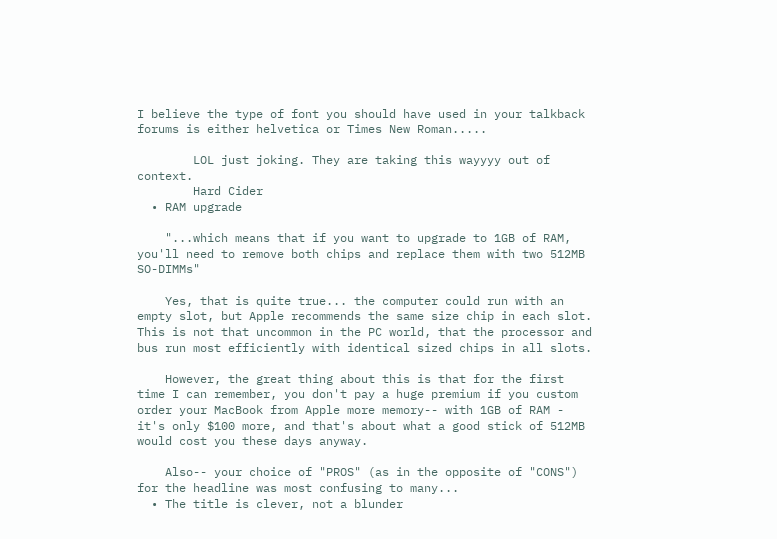I believe the type of font you should have used in your talkback forums is either helvetica or Times New Roman.....

        LOL just joking. They are taking this wayyyy out of context.
        Hard Cider
  • RAM upgrade

    "...which means that if you want to upgrade to 1GB of RAM, you'll need to remove both chips and replace them with two 512MB SO-DIMMs"

    Yes, that is quite true... the computer could run with an empty slot, but Apple recommends the same size chip in each slot. This is not that uncommon in the PC world, that the processor and bus run most efficiently with identical sized chips in all slots.

    However, the great thing about this is that for the first time I can remember, you don't pay a huge premium if you custom order your MacBook from Apple more memory-- with 1GB of RAM - it's only $100 more, and that's about what a good stick of 512MB would cost you these days anyway.

    Also-- your choice of "PROS" (as in the opposite of "CONS") for the headline was most confusing to many...
  • The title is clever, not a blunder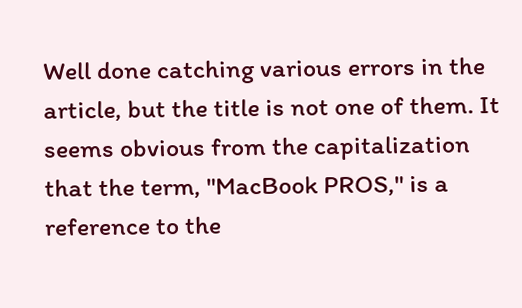Well done catching various errors in the article, but the title is not one of them. It seems obvious from the capitalization that the term, "MacBook PROS," is a reference to the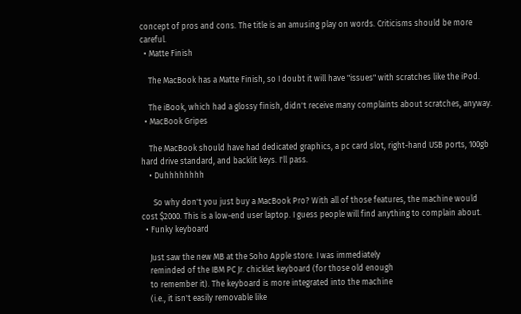concept of pros and cons. The title is an amusing play on words. Criticisms should be more careful.
  • Matte Finish

    The MacBook has a Matte Finish, so I doubt it will have "issues" with scratches like the iPod.

    The iBook, which had a glossy finish, didn't receive many complaints about scratches, anyway.
  • MacBook Gripes

    The MacBook should have had dedicated graphics, a pc card slot, right-hand USB ports, 100gb hard drive standard, and backlit keys. I'll pass.
    • Duhhhhhhhh

      So why don't you just buy a MacBook Pro? With all of those features, the machine would cost $2000. This is a low-end user laptop. I guess people will find anything to complain about.
  • Funky keyboard

    Just saw the new MB at the Soho Apple store. I was immediately
    reminded of the IBM PC Jr. chicklet keyboard (for those old enough
    to remember it). The keyboard is more integrated into the machine
    (i.e., it isn't easily removable like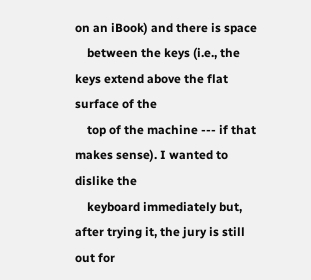on an iBook) and there is space
    between the keys (i.e., the keys extend above the flat surface of the
    top of the machine --- if that makes sense). I wanted to dislike the
    keyboard immediately but, after trying it, the jury is still out for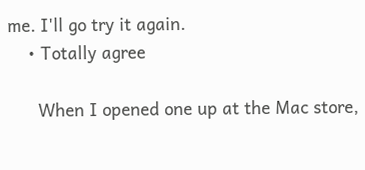me. I'll go try it again.
    • Totally agree

      When I opened one up at the Mac store,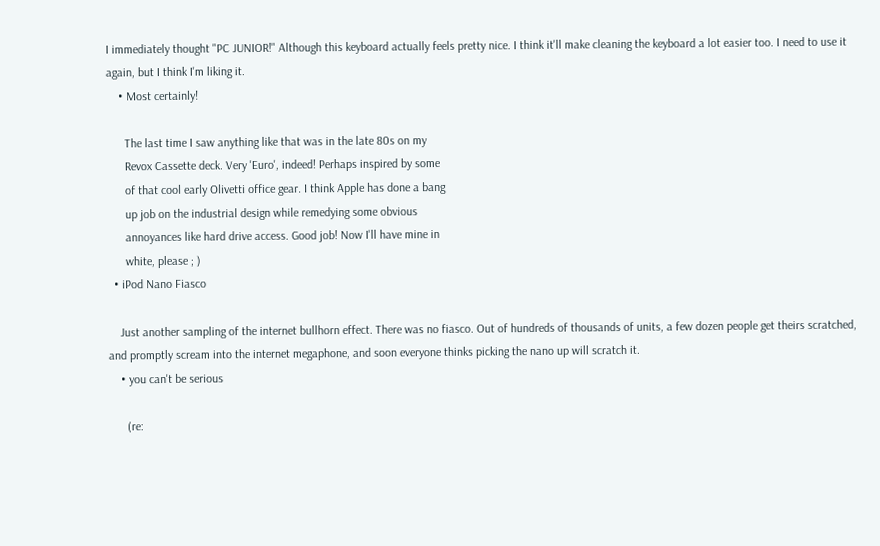I immediately thought "PC JUNIOR!" Although this keyboard actually feels pretty nice. I think it'll make cleaning the keyboard a lot easier too. I need to use it again, but I think I'm liking it.
    • Most certainly!

      The last time I saw anything like that was in the late 80s on my
      Revox Cassette deck. Very 'Euro', indeed! Perhaps inspired by some
      of that cool early Olivetti office gear. I think Apple has done a bang
      up job on the industrial design while remedying some obvious
      annoyances like hard drive access. Good job! Now I'll have mine in
      white, please ; )
  • iPod Nano Fiasco

    Just another sampling of the internet bullhorn effect. There was no fiasco. Out of hundreds of thousands of units, a few dozen people get theirs scratched, and promptly scream into the internet megaphone, and soon everyone thinks picking the nano up will scratch it.
    • you can't be serious

      (re: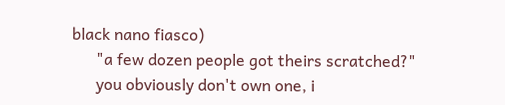black nano fiasco)
      "a few dozen people got theirs scratched?"
      you obviously don't own one, i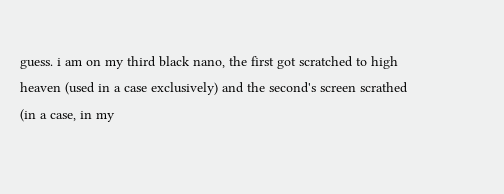guess. i am on my third black nano, the first got scratched to high heaven (used in a case exclusively) and the second's screen scrathed (in a case, in my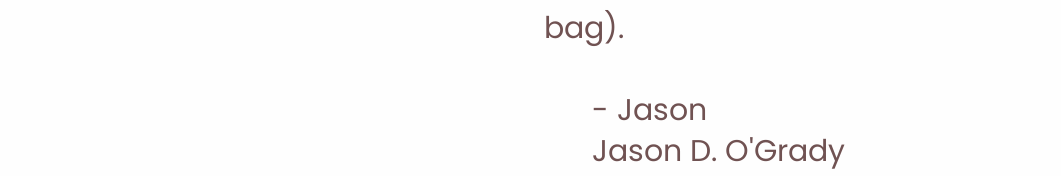bag).

      - Jason
      Jason D. O'Grady